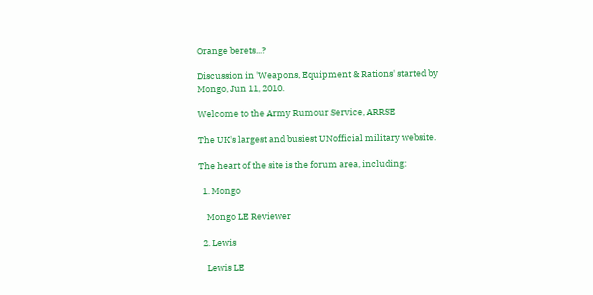Orange berets...?

Discussion in 'Weapons, Equipment & Rations' started by Mongo, Jun 11, 2010.

Welcome to the Army Rumour Service, ARRSE

The UK's largest and busiest UNofficial military website.

The heart of the site is the forum area, including:

  1. Mongo

    Mongo LE Reviewer

  2. Lewis

    Lewis LE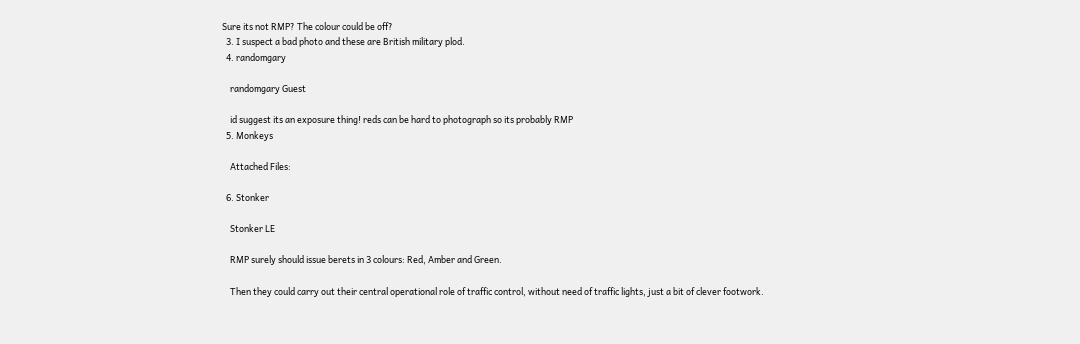Sure its not RMP? The colour could be off?
  3. I suspect a bad photo and these are British military plod.
  4. randomgary

    randomgary Guest

    id suggest its an exposure thing! reds can be hard to photograph so its probably RMP
  5. Monkeys

    Attached Files:

  6. Stonker

    Stonker LE

    RMP surely should issue berets in 3 colours: Red, Amber and Green.

    Then they could carry out their central operational role of traffic control, without need of traffic lights, just a bit of clever footwork.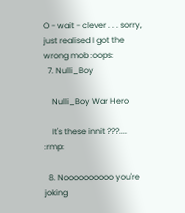O - wait - clever . . . sorry, just realised I got the wrong mob :oops:
  7. Nulli_Boy

    Nulli_Boy War Hero

    It's these innit ???.... :rmp:

  8. Noooooooooo you're joking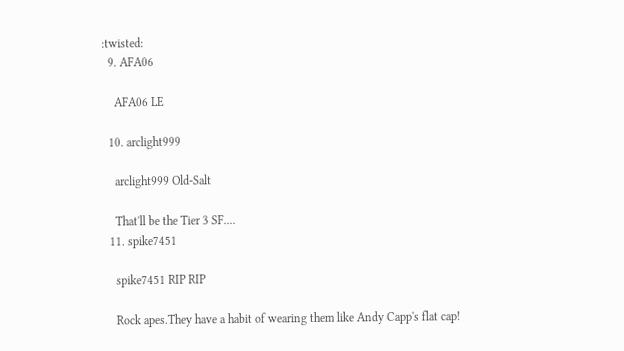:twisted:
  9. AFA06

    AFA06 LE

  10. arclight999

    arclight999 Old-Salt

    That'll be the Tier 3 SF....
  11. spike7451

    spike7451 RIP RIP

    Rock apes.They have a habit of wearing them like Andy Capp's flat cap!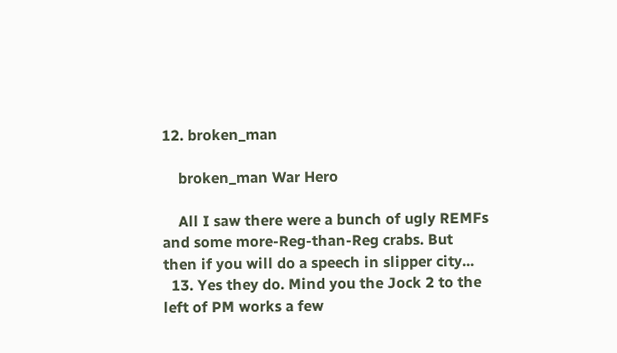12. broken_man

    broken_man War Hero

    All I saw there were a bunch of ugly REMFs and some more-Reg-than-Reg crabs. But then if you will do a speech in slipper city...
  13. Yes they do. Mind you the Jock 2 to the left of PM works a few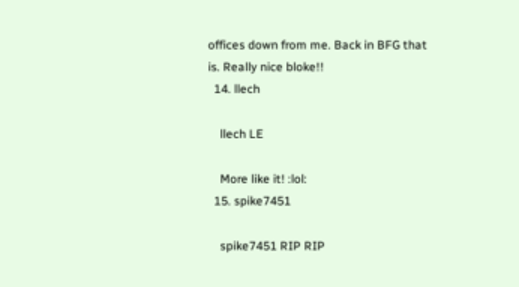offices down from me. Back in BFG that is. Really nice bloke!!
  14. llech

    llech LE

    More like it! :lol:
  15. spike7451

    spike7451 RIP RIP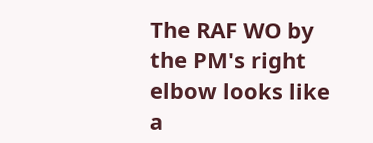The RAF WO by the PM's right elbow looks like a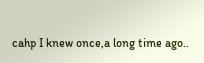cahp I knew once,a long time ago..